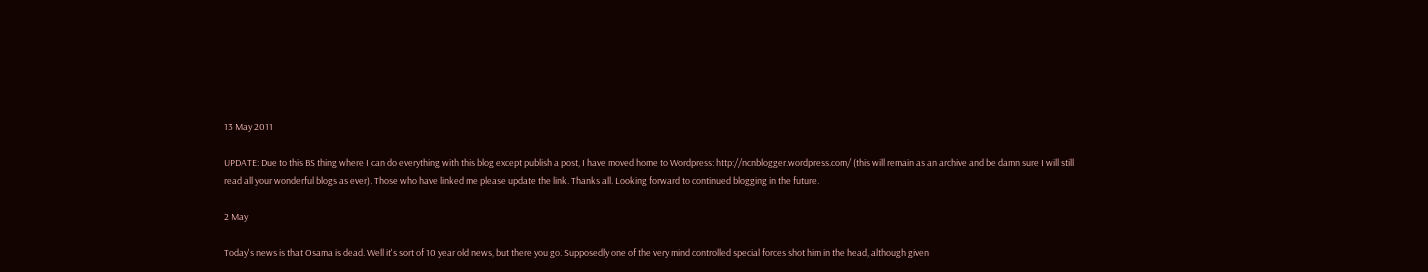13 May 2011

UPDATE: Due to this BS thing where I can do everything with this blog except publish a post, I have moved home to Wordpress: http://ncnblogger.wordpress.com/ (this will remain as an archive and be damn sure I will still read all your wonderful blogs as ever). Those who have linked me please update the link. Thanks all. Looking forward to continued blogging in the future.

2 May

Today's news is that Osama is dead. Well it's sort of 10 year old news, but there you go. Supposedly one of the very mind controlled special forces shot him in the head, although given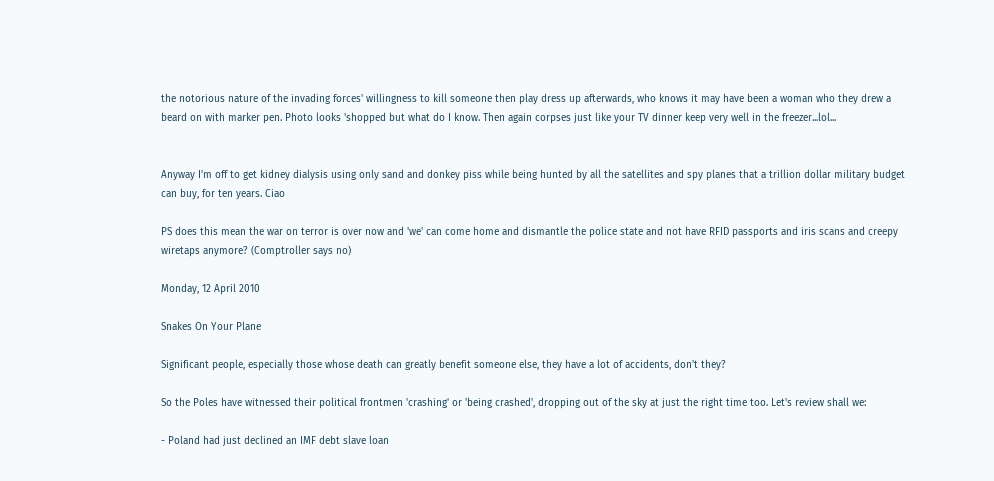the notorious nature of the invading forces' willingness to kill someone then play dress up afterwards, who knows it may have been a woman who they drew a beard on with marker pen. Photo looks 'shopped but what do I know. Then again corpses just like your TV dinner keep very well in the freezer...lol...


Anyway I'm off to get kidney dialysis using only sand and donkey piss while being hunted by all the satellites and spy planes that a trillion dollar military budget can buy, for ten years. Ciao

PS does this mean the war on terror is over now and 'we' can come home and dismantle the police state and not have RFID passports and iris scans and creepy wiretaps anymore? (Comptroller says no)

Monday, 12 April 2010

Snakes On Your Plane

Significant people, especially those whose death can greatly benefit someone else, they have a lot of accidents, don't they?

So the Poles have witnessed their political frontmen 'crashing' or 'being crashed', dropping out of the sky at just the right time too. Let's review shall we:

- Poland had just declined an IMF debt slave loan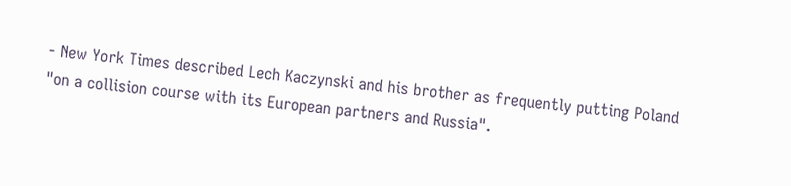- New York Times described Lech Kaczynski and his brother as frequently putting Poland "on a collision course with its European partners and Russia".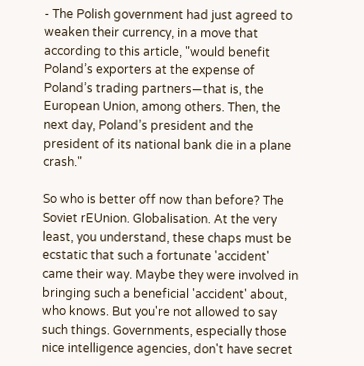- The Polish government had just agreed to weaken their currency, in a move that according to this article, "would benefit Poland’s exporters at the expense of Poland’s trading partners—that is, the European Union, among others. Then, the next day, Poland’s president and the president of its national bank die in a plane crash."

So who is better off now than before? The Soviet rEUnion. Globalisation. At the very least, you understand, these chaps must be ecstatic that such a fortunate 'accident' came their way. Maybe they were involved in bringing such a beneficial 'accident' about, who knows. But you're not allowed to say such things. Governments, especially those nice intelligence agencies, don't have secret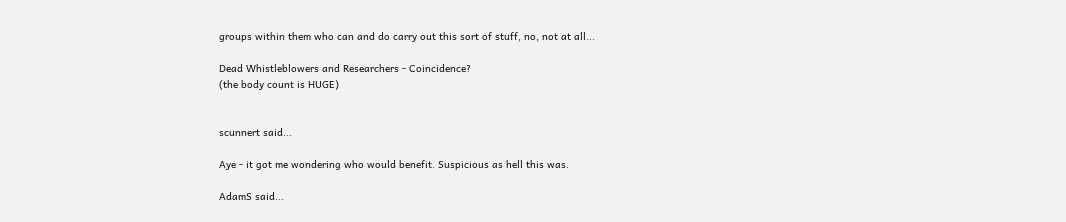groups within them who can and do carry out this sort of stuff, no, not at all...

Dead Whistleblowers and Researchers - Coincidence?
(the body count is HUGE)


scunnert said...

Aye - it got me wondering who would benefit. Suspicious as hell this was.

AdamS said...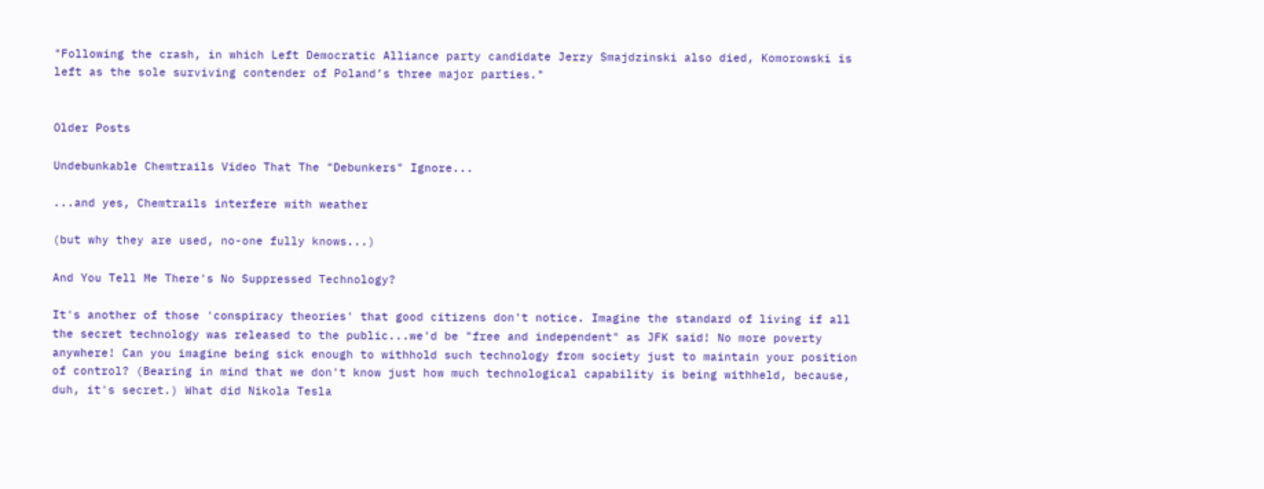"Following the crash, in which Left Democratic Alliance party candidate Jerzy Smajdzinski also died, Komorowski is left as the sole surviving contender of Poland’s three major parties."


Older Posts

Undebunkable Chemtrails Video That The "Debunkers" Ignore...

...and yes, Chemtrails interfere with weather

(but why they are used, no-one fully knows...)

And You Tell Me There's No Suppressed Technology?

It's another of those 'conspiracy theories' that good citizens don't notice. Imagine the standard of living if all the secret technology was released to the public...we'd be "free and independent" as JFK said! No more poverty anywhere! Can you imagine being sick enough to withhold such technology from society just to maintain your position of control? (Bearing in mind that we don't know just how much technological capability is being withheld, because, duh, it's secret.) What did Nikola Tesla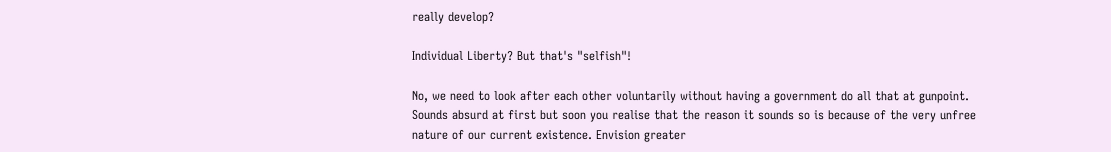really develop?

Individual Liberty? But that's "selfish"!

No, we need to look after each other voluntarily without having a government do all that at gunpoint. Sounds absurd at first but soon you realise that the reason it sounds so is because of the very unfree nature of our current existence. Envision greater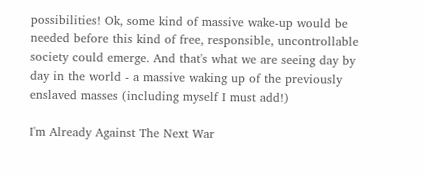possibilities! Ok, some kind of massive wake-up would be needed before this kind of free, responsible, uncontrollable society could emerge. And that's what we are seeing day by day in the world - a massive waking up of the previously enslaved masses (including myself I must add!)

I'm Already Against The Next War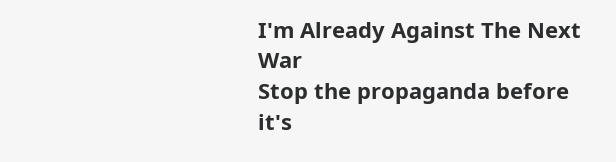I'm Already Against The Next War
Stop the propaganda before it's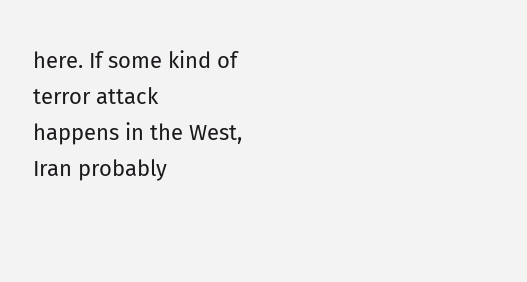here. If some kind of terror attack happens in the West, Iran probably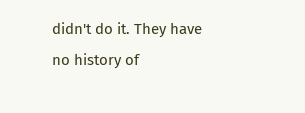didn't do it. They have no history of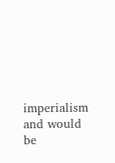imperialism and would be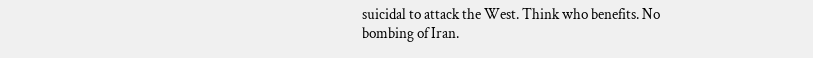suicidal to attack the West. Think who benefits. No bombing of Iran.